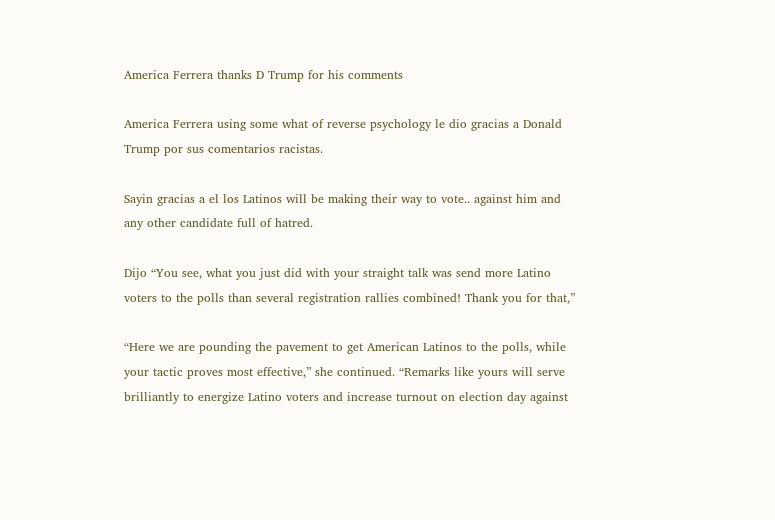America Ferrera thanks D Trump for his comments

America Ferrera using some what of reverse psychology le dio gracias a Donald Trump por sus comentarios racistas.

Sayin gracias a el los Latinos will be making their way to vote.. against him and any other candidate full of hatred.

Dijo “You see, what you just did with your straight talk was send more Latino voters to the polls than several registration rallies combined! Thank you for that,”

“Here we are pounding the pavement to get American Latinos to the polls, while your tactic proves most effective,” she continued. “Remarks like yours will serve brilliantly to energize Latino voters and increase turnout on election day against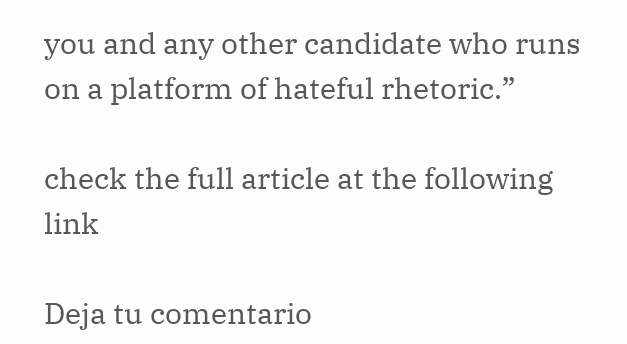you and any other candidate who runs on a platform of hateful rhetoric.”

check the full article at the following link

Deja tu comentario